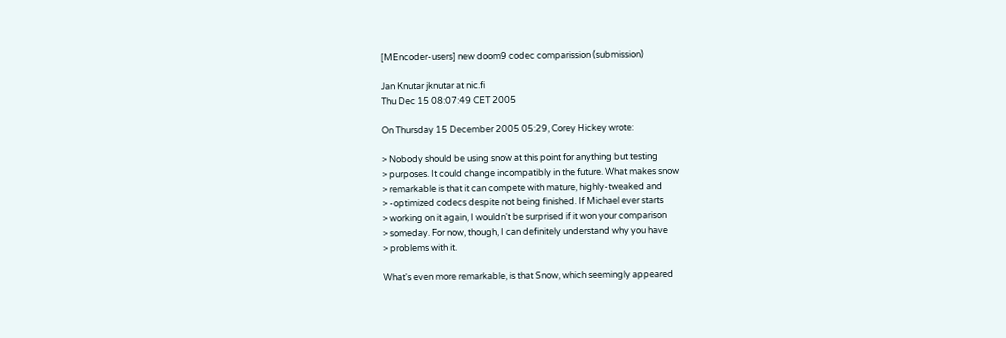[MEncoder-users] new doom9 codec comparission (submission)

Jan Knutar jknutar at nic.fi
Thu Dec 15 08:07:49 CET 2005

On Thursday 15 December 2005 05:29, Corey Hickey wrote:

> Nobody should be using snow at this point for anything but testing
> purposes. It could change incompatibly in the future. What makes snow
> remarkable is that it can compete with mature, highly-tweaked and
> -optimized codecs despite not being finished. If Michael ever starts
> working on it again, I wouldn't be surprised if it won your comparison
> someday. For now, though, I can definitely understand why you have
> problems with it.

What's even more remarkable, is that Snow, which seemingly appeared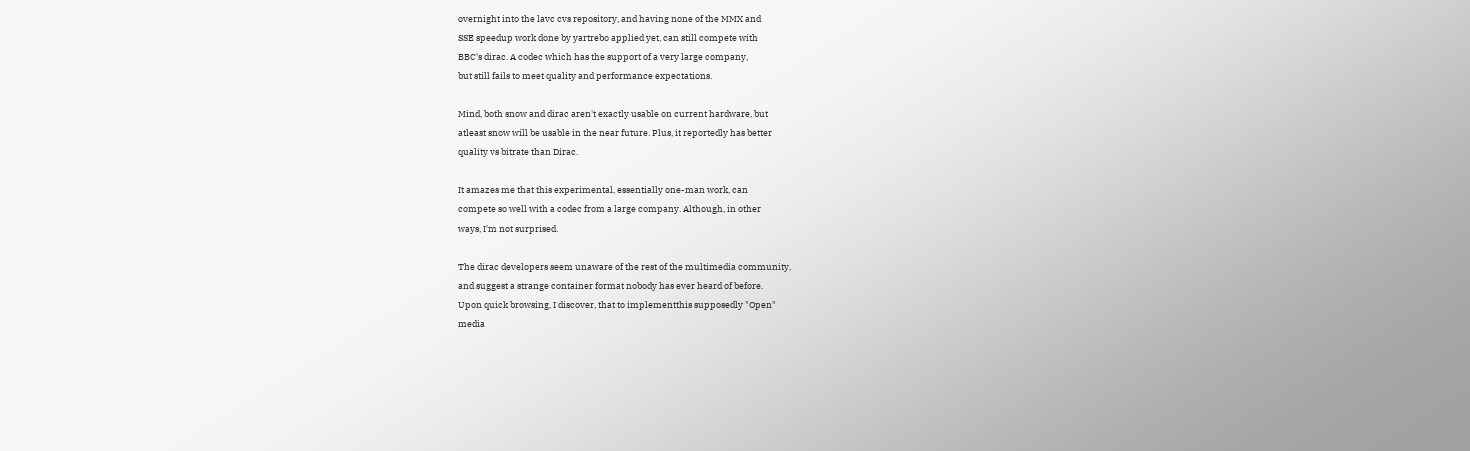overnight into the lavc cvs repository, and having none of the MMX and
SSE speedup work done by yartrebo applied yet, can still compete with
BBC's dirac. A codec which has the support of a very large company,
but still fails to meet quality and performance expectations.

Mind, both snow and dirac aren't exactly usable on current hardware, but
atleast snow will be usable in the near future. Plus, it reportedly has better
quality vs bitrate than Dirac.

It amazes me that this experimental, essentially one-man work, can
compete so well with a codec from a large company. Although, in other
ways, I'm not surprised.

The dirac developers seem unaware of the rest of the multimedia community,
and suggest a strange container format nobody has ever heard of before.
Upon quick browsing, I discover, that to implementthis supposedly "Open"
media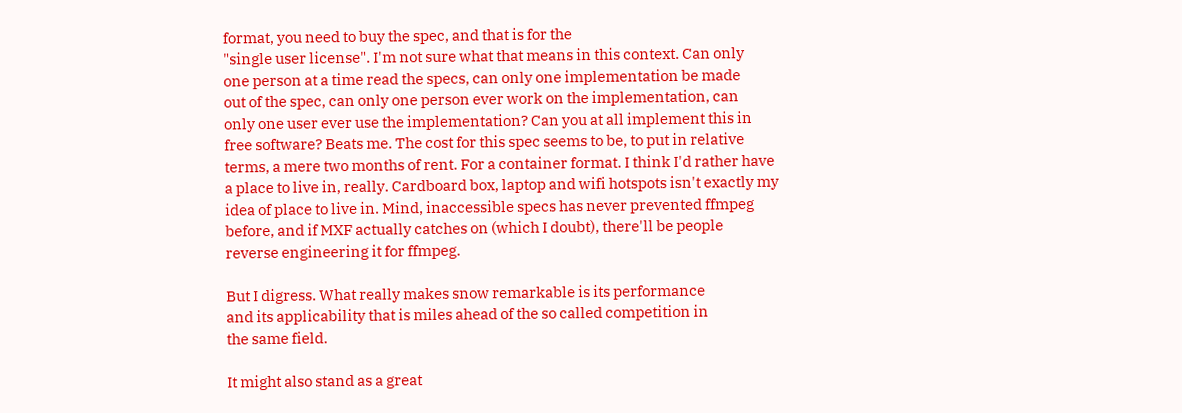format, you need to buy the spec, and that is for the
"single user license". I'm not sure what that means in this context. Can only
one person at a time read the specs, can only one implementation be made
out of the spec, can only one person ever work on the implementation, can
only one user ever use the implementation? Can you at all implement this in
free software? Beats me. The cost for this spec seems to be, to put in relative
terms, a mere two months of rent. For a container format. I think I'd rather have
a place to live in, really. Cardboard box, laptop and wifi hotspots isn't exactly my
idea of place to live in. Mind, inaccessible specs has never prevented ffmpeg
before, and if MXF actually catches on (which I doubt), there'll be people
reverse engineering it for ffmpeg.

But I digress. What really makes snow remarkable is its performance
and its applicability that is miles ahead of the so called competition in
the same field.

It might also stand as a great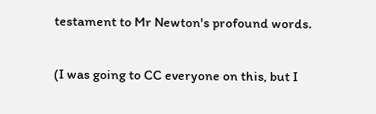testament to Mr Newton's profound words.

(I was going to CC everyone on this, but I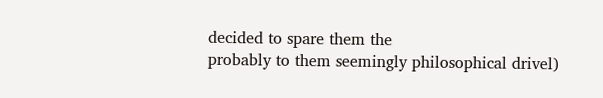decided to spare them the
probably to them seemingly philosophical drivel)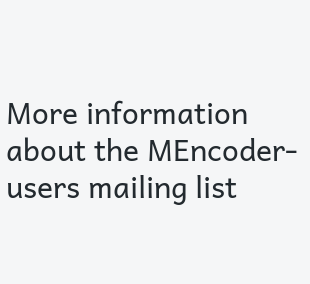More information about the MEncoder-users mailing list